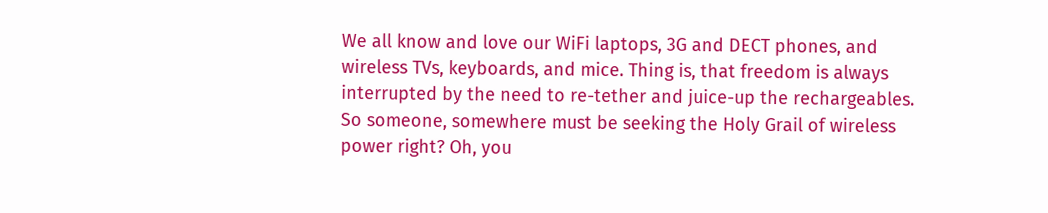We all know and love our WiFi laptops, 3G and DECT phones, and wireless TVs, keyboards, and mice. Thing is, that freedom is always interrupted by the need to re-tether and juice-up the rechargeables. So someone, somewhere must be seeking the Holy Grail of wireless power right? Oh, you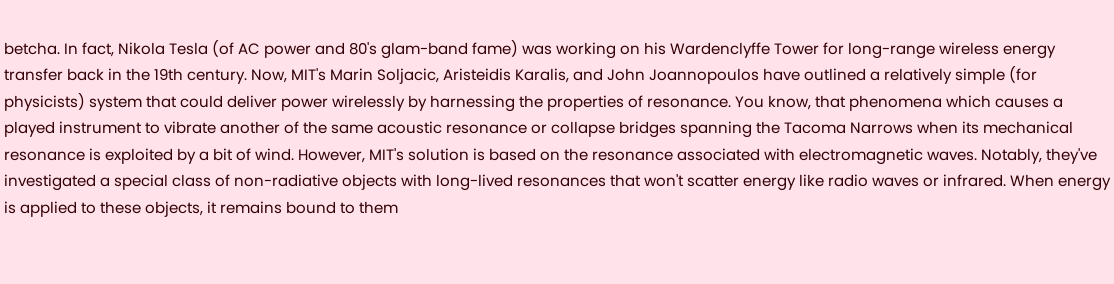betcha. In fact, Nikola Tesla (of AC power and 80's glam-band fame) was working on his Wardenclyffe Tower for long-range wireless energy transfer back in the 19th century. Now, MIT's Marin Soljacic, Aristeidis Karalis, and John Joannopoulos have outlined a relatively simple (for physicists) system that could deliver power wirelessly by harnessing the properties of resonance. You know, that phenomena which causes a played instrument to vibrate another of the same acoustic resonance or collapse bridges spanning the Tacoma Narrows when its mechanical resonance is exploited by a bit of wind. However, MIT's solution is based on the resonance associated with electromagnetic waves. Notably, they've investigated a special class of non-radiative objects with long-lived resonances that won't scatter energy like radio waves or infrared. When energy is applied to these objects, it remains bound to them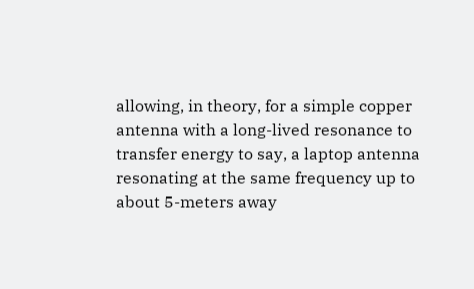allowing, in theory, for a simple copper antenna with a long-lived resonance to transfer energy to say, a laptop antenna resonating at the same frequency up to about 5-meters away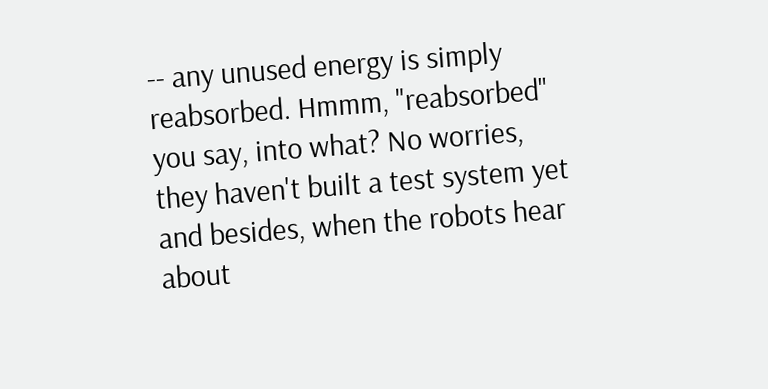-- any unused energy is simply reabsorbed. Hmmm, "reabsorbed" you say, into what? No worries, they haven't built a test system yet and besides, when the robots hear about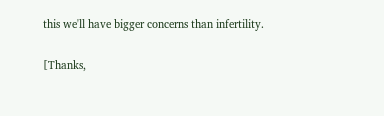this we'll have bigger concerns than infertility.

[Thanks,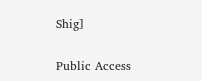Shig]

Public Access